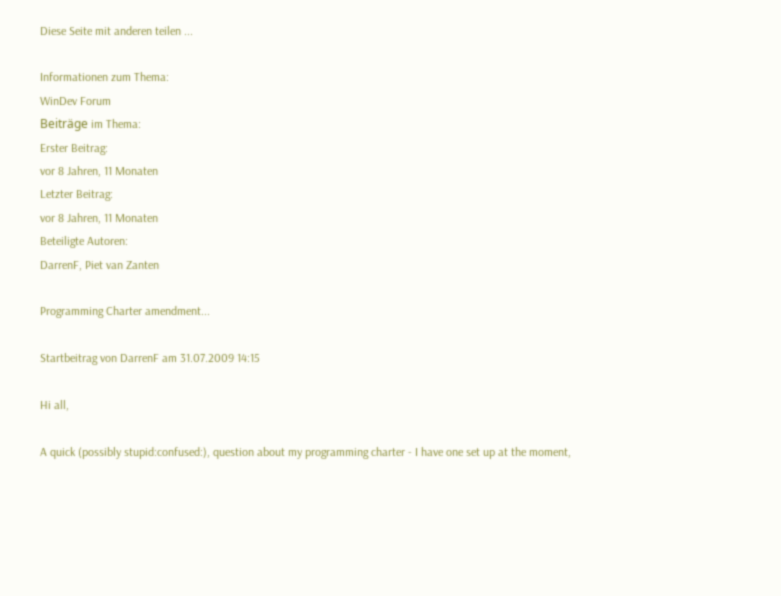Diese Seite mit anderen teilen ...

Informationen zum Thema:
WinDev Forum
Beiträge im Thema:
Erster Beitrag:
vor 8 Jahren, 11 Monaten
Letzter Beitrag:
vor 8 Jahren, 11 Monaten
Beteiligte Autoren:
DarrenF, Piet van Zanten

Programming Charter amendment...

Startbeitrag von DarrenF am 31.07.2009 14:15

Hi all,

A quick (possibly stupid:confused:), question about my programming charter - I have one set up at the moment,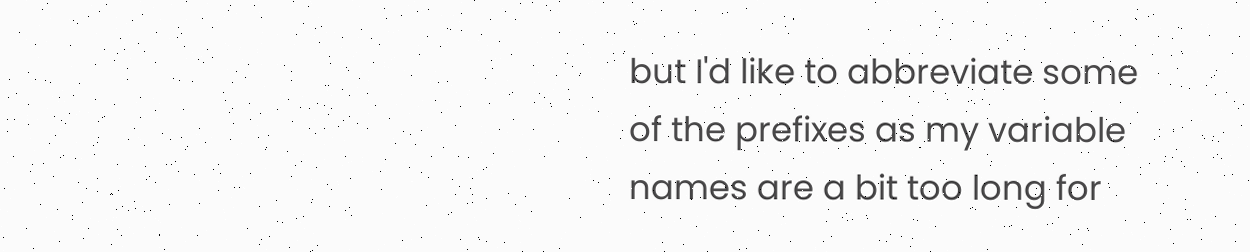but I'd like to abbreviate some of the prefixes as my variable names are a bit too long for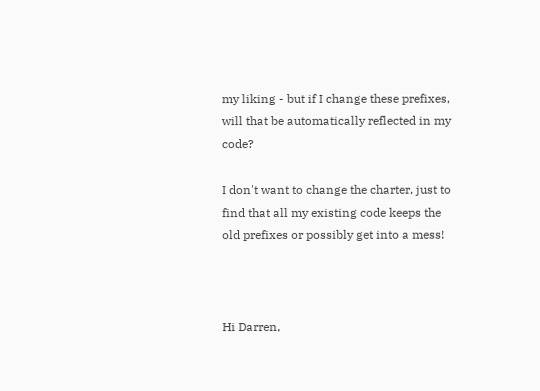my liking - but if I change these prefixes, will that be automatically reflected in my code?

I don't want to change the charter, just to find that all my existing code keeps the old prefixes or possibly get into a mess!



Hi Darren,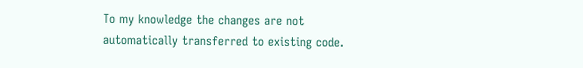To my knowledge the changes are not automatically transferred to existing code.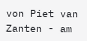von Piet van Zanten - am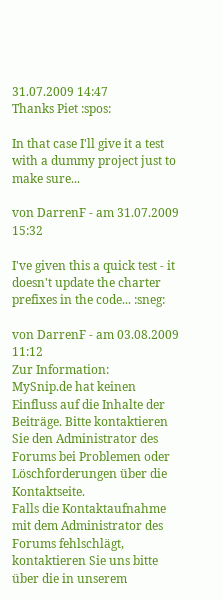31.07.2009 14:47
Thanks Piet :spos:

In that case I'll give it a test with a dummy project just to make sure...

von DarrenF - am 31.07.2009 15:32

I've given this a quick test - it doesn't update the charter prefixes in the code... :sneg:

von DarrenF - am 03.08.2009 11:12
Zur Information:
MySnip.de hat keinen Einfluss auf die Inhalte der Beiträge. Bitte kontaktieren Sie den Administrator des Forums bei Problemen oder Löschforderungen über die Kontaktseite.
Falls die Kontaktaufnahme mit dem Administrator des Forums fehlschlägt, kontaktieren Sie uns bitte über die in unserem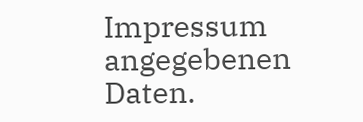Impressum angegebenen Daten.